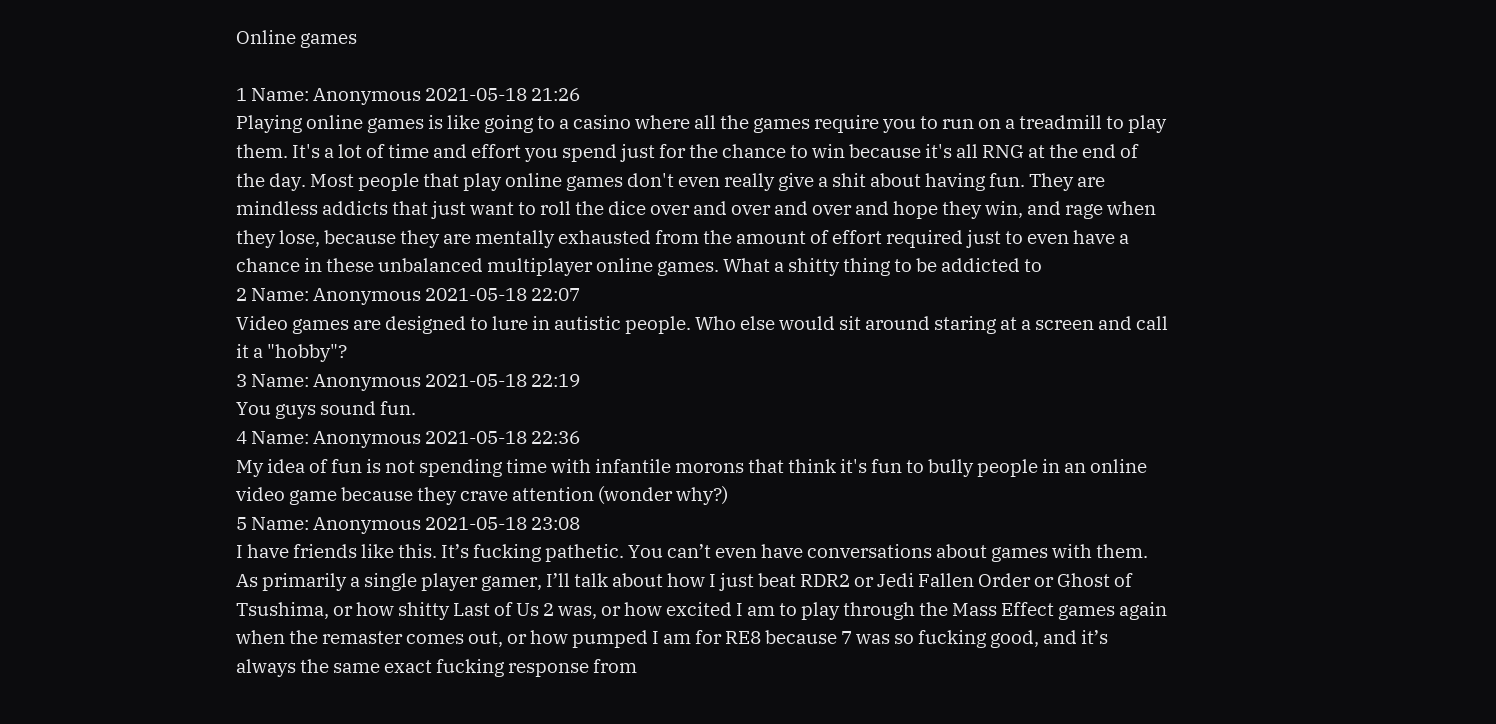Online games

1 Name: Anonymous 2021-05-18 21:26
Playing online games is like going to a casino where all the games require you to run on a treadmill to play them. It's a lot of time and effort you spend just for the chance to win because it's all RNG at the end of the day. Most people that play online games don't even really give a shit about having fun. They are mindless addicts that just want to roll the dice over and over and over and hope they win, and rage when they lose, because they are mentally exhausted from the amount of effort required just to even have a chance in these unbalanced multiplayer online games. What a shitty thing to be addicted to
2 Name: Anonymous 2021-05-18 22:07
Video games are designed to lure in autistic people. Who else would sit around staring at a screen and call it a "hobby"?
3 Name: Anonymous 2021-05-18 22:19
You guys sound fun.
4 Name: Anonymous 2021-05-18 22:36
My idea of fun is not spending time with infantile morons that think it's fun to bully people in an online video game because they crave attention (wonder why?)
5 Name: Anonymous 2021-05-18 23:08
I have friends like this. It’s fucking pathetic. You can’t even have conversations about games with them. As primarily a single player gamer, I’ll talk about how I just beat RDR2 or Jedi Fallen Order or Ghost of Tsushima, or how shitty Last of Us 2 was, or how excited I am to play through the Mass Effect games again when the remaster comes out, or how pumped I am for RE8 because 7 was so fucking good, and it’s always the same exact fucking response from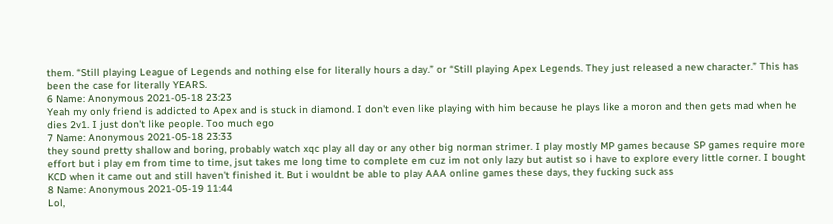them. “Still playing League of Legends and nothing else for literally hours a day.” or “Still playing Apex Legends. They just released a new character.” This has been the case for literally YEARS.
6 Name: Anonymous 2021-05-18 23:23
Yeah my only friend is addicted to Apex and is stuck in diamond. I don't even like playing with him because he plays like a moron and then gets mad when he dies 2v1. I just don't like people. Too much ego
7 Name: Anonymous 2021-05-18 23:33
they sound pretty shallow and boring, probably watch xqc play all day or any other big norman strimer. I play mostly MP games because SP games require more effort but i play em from time to time, jsut takes me long time to complete em cuz im not only lazy but autist so i have to explore every little corner. I bought KCD when it came out and still haven't finished it. But i wouldnt be able to play AAA online games these days, they fucking suck ass
8 Name: Anonymous 2021-05-19 11:44
Lol,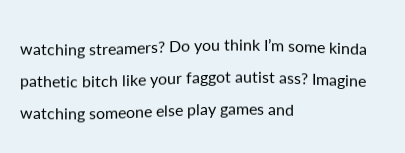watching streamers? Do you think I’m some kinda pathetic bitch like your faggot autist ass? Imagine watching someone else play games and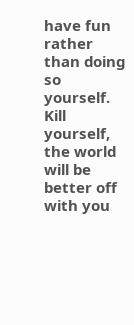have fun rather than doing so yourself. Kill yourself, the world will be better off with you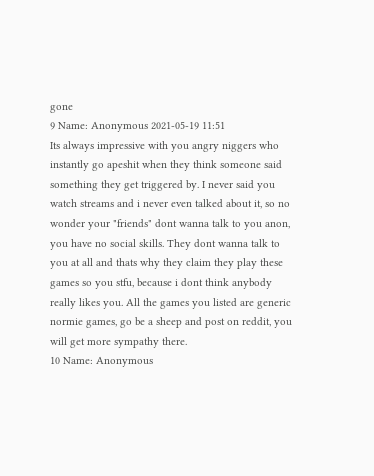gone
9 Name: Anonymous 2021-05-19 11:51
Its always impressive with you angry niggers who instantly go apeshit when they think someone said something they get triggered by. I never said you watch streams and i never even talked about it, so no wonder your "friends" dont wanna talk to you anon, you have no social skills. They dont wanna talk to you at all and thats why they claim they play these games so you stfu, because i dont think anybody really likes you. All the games you listed are generic normie games, go be a sheep and post on reddit, you will get more sympathy there.
10 Name: Anonymous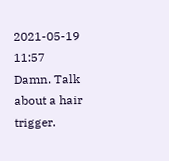2021-05-19 11:57
Damn. Talk about a hair trigger.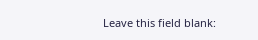Leave this field blank: